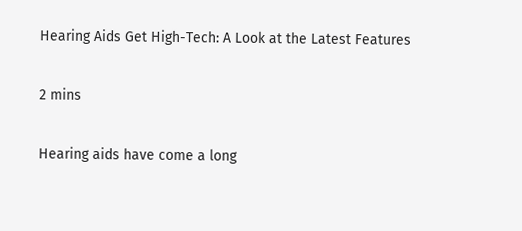Hearing Aids Get High-Tech: A Look at the Latest Features

2 mins

Hearing aids have come a long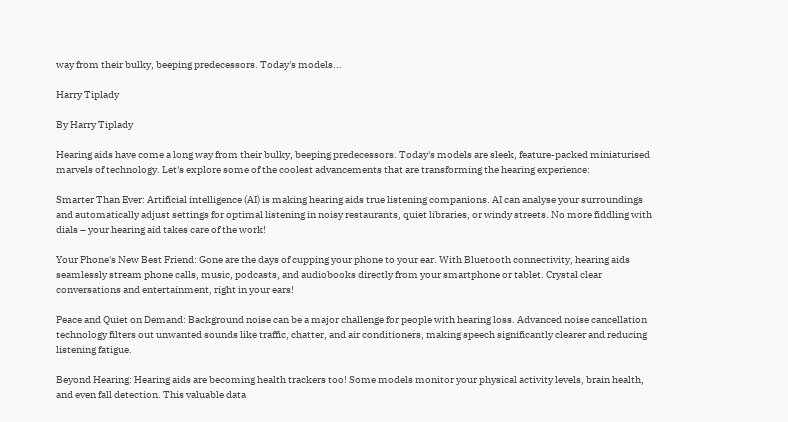way from their bulky, beeping predecessors. Today's models...

Harry Tiplady

By Harry Tiplady

Hearing aids have come a long way from their bulky, beeping predecessors. Today's models are sleek, feature-packed miniaturised marvels of technology. Let's explore some of the coolest advancements that are transforming the hearing experience:

Smarter Than Ever: Artificial intelligence (AI) is making hearing aids true listening companions. AI can analyse your surroundings and automatically adjust settings for optimal listening in noisy restaurants, quiet libraries, or windy streets. No more fiddling with dials – your hearing aid takes care of the work!

Your Phone's New Best Friend: Gone are the days of cupping your phone to your ear. With Bluetooth connectivity, hearing aids seamlessly stream phone calls, music, podcasts, and audiobooks directly from your smartphone or tablet. Crystal clear conversations and entertainment, right in your ears!

Peace and Quiet on Demand: Background noise can be a major challenge for people with hearing loss. Advanced noise cancellation technology filters out unwanted sounds like traffic, chatter, and air conditioners, making speech significantly clearer and reducing listening fatigue.

Beyond Hearing: Hearing aids are becoming health trackers too! Some models monitor your physical activity levels, brain health, and even fall detection. This valuable data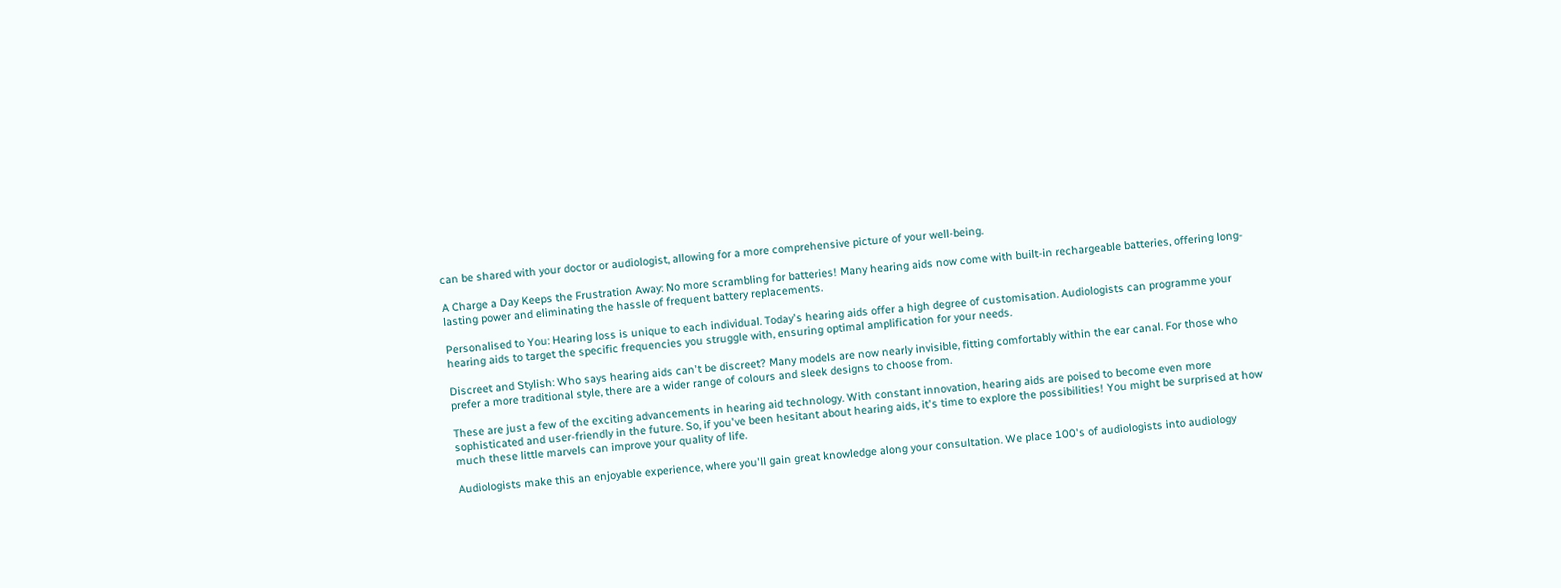can be shared with your doctor or audiologist, allowing for a more comprehensive picture of your well-being.

A Charge a Day Keeps the Frustration Away: No more scrambling for batteries! Many hearing aids now come with built-in rechargeable batteries, offering long-lasting power and eliminating the hassle of frequent battery replacements.

Personalised to You: Hearing loss is unique to each individual. Today's hearing aids offer a high degree of customisation. Audiologists can programme your hearing aids to target the specific frequencies you struggle with, ensuring optimal amplification for your needs.

Discreet and Stylish: Who says hearing aids can't be discreet? Many models are now nearly invisible, fitting comfortably within the ear canal. For those who prefer a more traditional style, there are a wider range of colours and sleek designs to choose from.

These are just a few of the exciting advancements in hearing aid technology. With constant innovation, hearing aids are poised to become even more sophisticated and user-friendly in the future. So, if you've been hesitant about hearing aids, it's time to explore the possibilities! You might be surprised at how much these little marvels can improve your quality of life.

Audiologists make this an enjoyable experience, where you'll gain great knowledge along your consultation. We place 100's of audiologists into audiology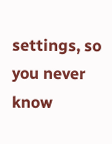settings, so you never know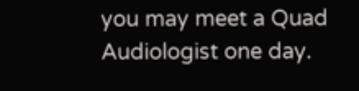you may meet a Quad Audiologist one day.